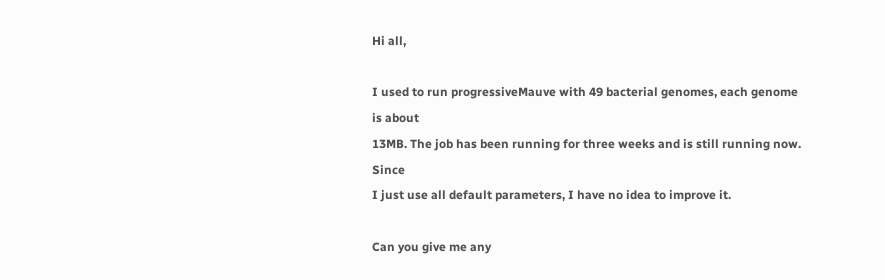Hi all,

I used to run progressiveMauve with 49 bacterial genomes, each genome is about
13MB. The job has been running for three weeks and is still running now. Since
I just use all default parameters, I have no idea to improve it.

Can you give me any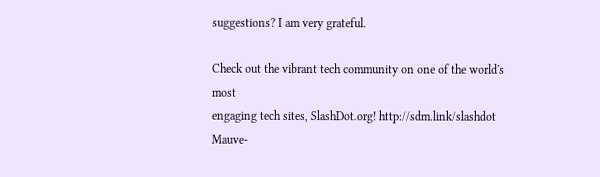suggestions? I am very grateful.

Check out the vibrant tech community on one of the world's most
engaging tech sites, SlashDot.org! http://sdm.link/slashdot
Mauve-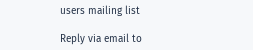users mailing list

Reply via email to